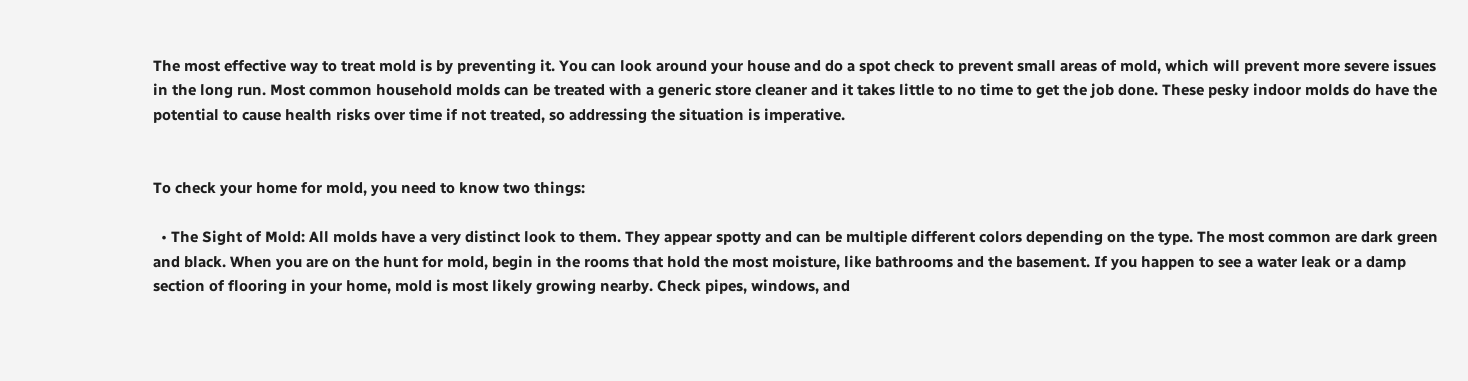The most effective way to treat mold is by preventing it. You can look around your house and do a spot check to prevent small areas of mold, which will prevent more severe issues in the long run. Most common household molds can be treated with a generic store cleaner and it takes little to no time to get the job done. These pesky indoor molds do have the potential to cause health risks over time if not treated, so addressing the situation is imperative.


To check your home for mold, you need to know two things:

  • The Sight of Mold: All molds have a very distinct look to them. They appear spotty and can be multiple different colors depending on the type. The most common are dark green and black. When you are on the hunt for mold, begin in the rooms that hold the most moisture, like bathrooms and the basement. If you happen to see a water leak or a damp section of flooring in your home, mold is most likely growing nearby. Check pipes, windows, and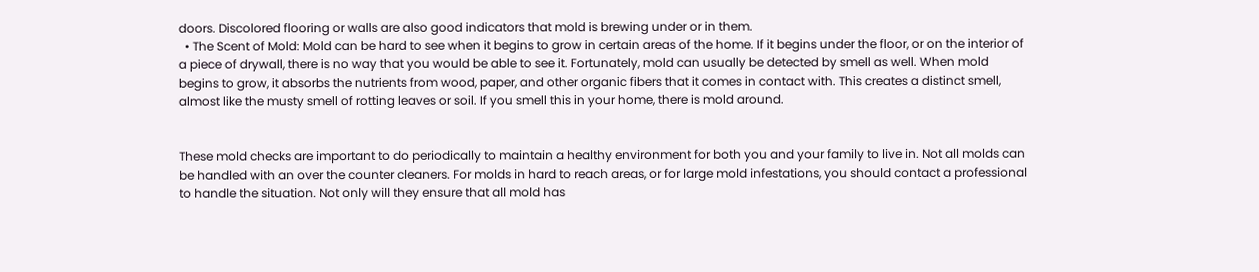doors. Discolored flooring or walls are also good indicators that mold is brewing under or in them.
  • The Scent of Mold: Mold can be hard to see when it begins to grow in certain areas of the home. If it begins under the floor, or on the interior of a piece of drywall, there is no way that you would be able to see it. Fortunately, mold can usually be detected by smell as well. When mold begins to grow, it absorbs the nutrients from wood, paper, and other organic fibers that it comes in contact with. This creates a distinct smell, almost like the musty smell of rotting leaves or soil. If you smell this in your home, there is mold around.


These mold checks are important to do periodically to maintain a healthy environment for both you and your family to live in. Not all molds can be handled with an over the counter cleaners. For molds in hard to reach areas, or for large mold infestations, you should contact a professional to handle the situation. Not only will they ensure that all mold has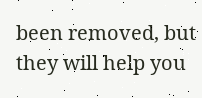been removed, but they will help you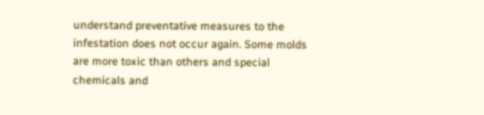understand preventative measures to the infestation does not occur again. Some molds are more toxic than others and special chemicals and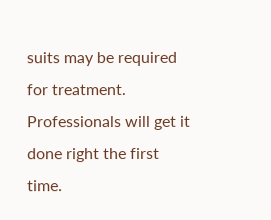suits may be required for treatment. Professionals will get it done right the first time.